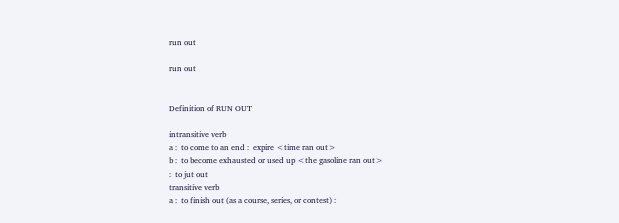run out

run out


Definition of RUN OUT

intransitive verb
a :  to come to an end :  expire <time ran out>
b :  to become exhausted or used up <the gasoline ran out>
:  to jut out
transitive verb
a :  to finish out (as a course, series, or contest) :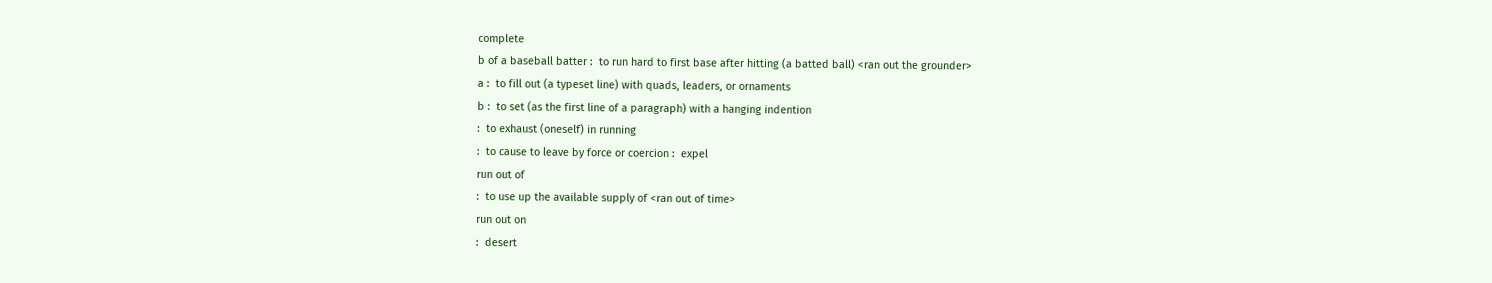complete
b of a baseball batter :  to run hard to first base after hitting (a batted ball) <ran out the grounder>
a :  to fill out (a typeset line) with quads, leaders, or ornaments
b :  to set (as the first line of a paragraph) with a hanging indention
:  to exhaust (oneself) in running
:  to cause to leave by force or coercion :  expel
run out of
:  to use up the available supply of <ran out of time>
run out on
:  desert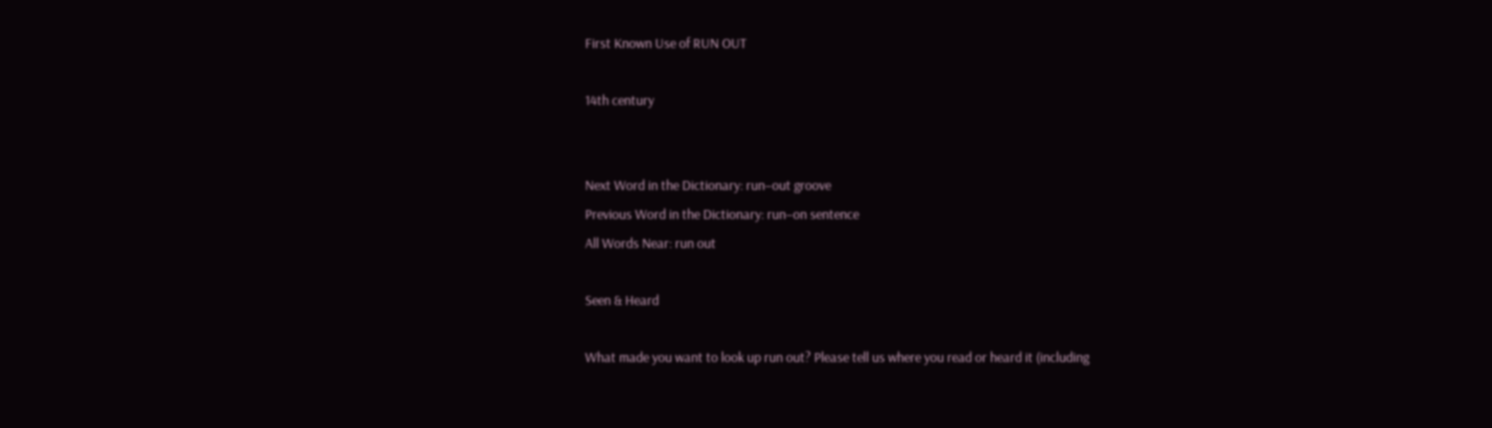First Known Use of RUN OUT

14th century


Next Word in the Dictionary: run–out groove
Previous Word in the Dictionary: run–on sentence
All Words Near: run out

Seen & Heard

What made you want to look up run out? Please tell us where you read or heard it (including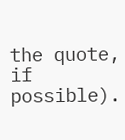the quote, if possible).